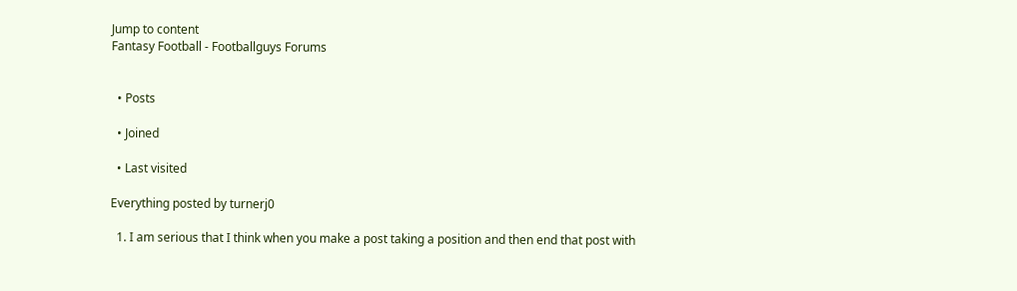Jump to content
Fantasy Football - Footballguys Forums


  • Posts

  • Joined

  • Last visited

Everything posted by turnerj0

  1. I am serious that I think when you make a post taking a position and then end that post with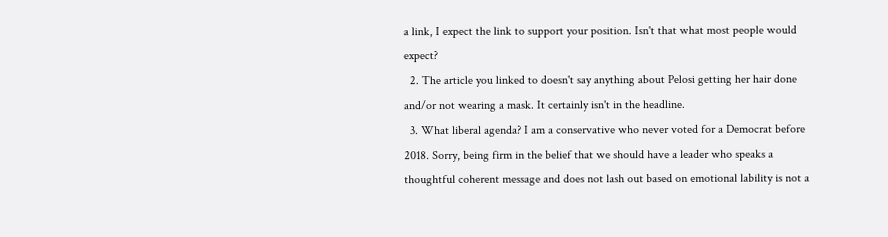a link, I expect the link to support your position. Isn't that what most people would expect?
  2. The article you linked to doesn't say anything about Pelosi getting her hair done and/or not wearing a mask. It certainly isn't in the headline.
  3. What liberal agenda? I am a conservative who never voted for a Democrat before 2018. Sorry, being firm in the belief that we should have a leader who speaks a thoughtful coherent message and does not lash out based on emotional lability is not a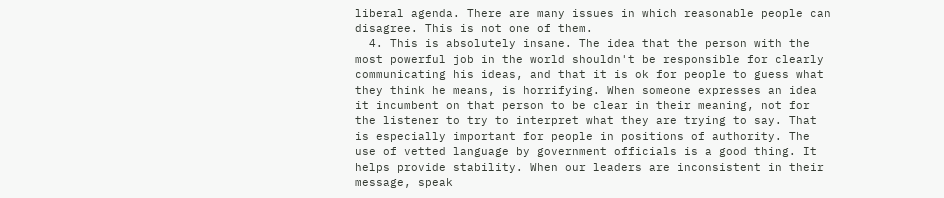liberal agenda. There are many issues in which reasonable people can disagree. This is not one of them.
  4. This is absolutely insane. The idea that the person with the most powerful job in the world shouldn't be responsible for clearly communicating his ideas, and that it is ok for people to guess what they think he means, is horrifying. When someone expresses an idea it incumbent on that person to be clear in their meaning, not for the listener to try to interpret what they are trying to say. That is especially important for people in positions of authority. The use of vetted language by government officials is a good thing. It helps provide stability. When our leaders are inconsistent in their message, speak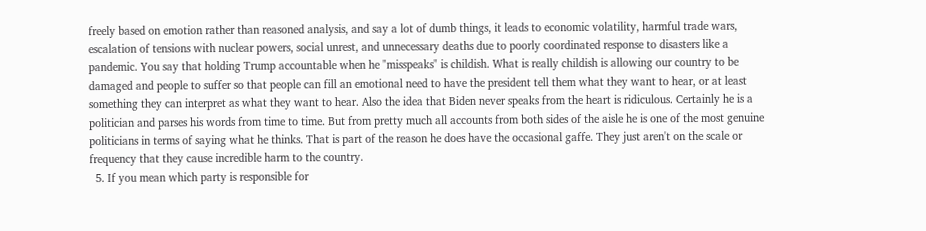freely based on emotion rather than reasoned analysis, and say a lot of dumb things, it leads to economic volatility, harmful trade wars, escalation of tensions with nuclear powers, social unrest, and unnecessary deaths due to poorly coordinated response to disasters like a pandemic. You say that holding Trump accountable when he "misspeaks" is childish. What is really childish is allowing our country to be damaged and people to suffer so that people can fill an emotional need to have the president tell them what they want to hear, or at least something they can interpret as what they want to hear. Also the idea that Biden never speaks from the heart is ridiculous. Certainly he is a politician and parses his words from time to time. But from pretty much all accounts from both sides of the aisle he is one of the most genuine politicians in terms of saying what he thinks. That is part of the reason he does have the occasional gaffe. They just aren't on the scale or frequency that they cause incredible harm to the country.
  5. If you mean which party is responsible for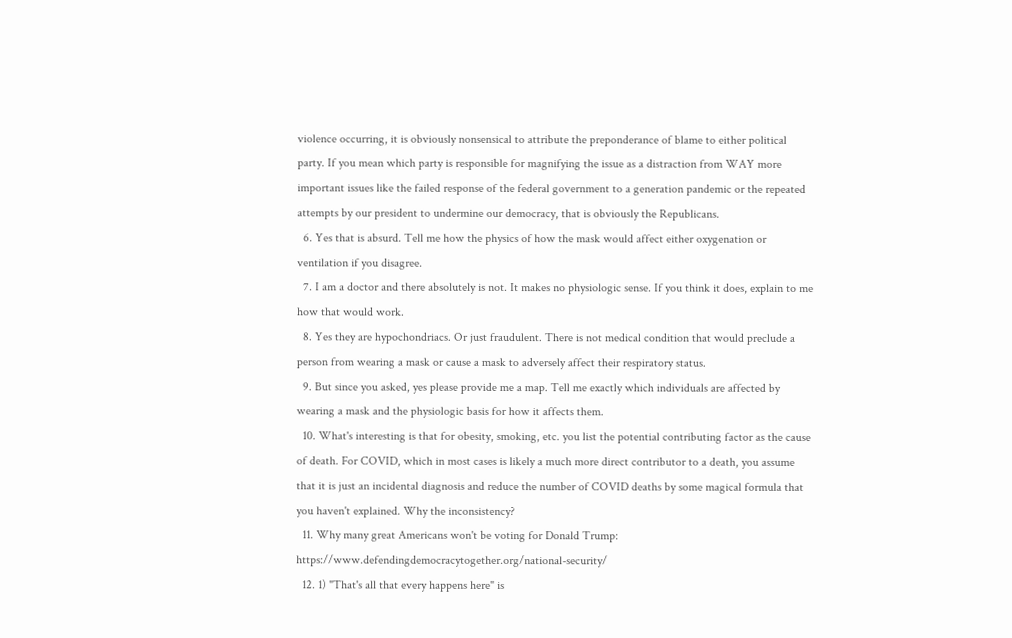violence occurring, it is obviously nonsensical to attribute the preponderance of blame to either political party. If you mean which party is responsible for magnifying the issue as a distraction from WAY more important issues like the failed response of the federal government to a generation pandemic or the repeated attempts by our president to undermine our democracy, that is obviously the Republicans.
  6. Yes that is absurd. Tell me how the physics of how the mask would affect either oxygenation or ventilation if you disagree.
  7. I am a doctor and there absolutely is not. It makes no physiologic sense. If you think it does, explain to me how that would work.
  8. Yes they are hypochondriacs. Or just fraudulent. There is not medical condition that would preclude a person from wearing a mask or cause a mask to adversely affect their respiratory status.
  9. But since you asked, yes please provide me a map. Tell me exactly which individuals are affected by wearing a mask and the physiologic basis for how it affects them.
  10. What's interesting is that for obesity, smoking, etc. you list the potential contributing factor as the cause of death. For COVID, which in most cases is likely a much more direct contributor to a death, you assume that it is just an incidental diagnosis and reduce the number of COVID deaths by some magical formula that you haven't explained. Why the inconsistency?
  11. Why many great Americans won't be voting for Donald Trump: https://www.defendingdemocracytogether.org/national-security/
  12. 1) "That's all that every happens here" is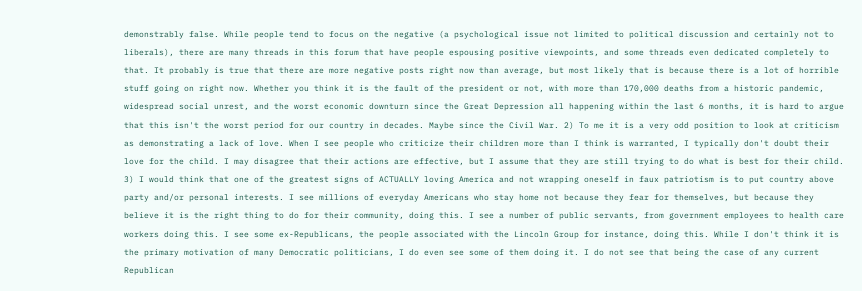demonstrably false. While people tend to focus on the negative (a psychological issue not limited to political discussion and certainly not to liberals), there are many threads in this forum that have people espousing positive viewpoints, and some threads even dedicated completely to that. It probably is true that there are more negative posts right now than average, but most likely that is because there is a lot of horrible stuff going on right now. Whether you think it is the fault of the president or not, with more than 170,000 deaths from a historic pandemic, widespread social unrest, and the worst economic downturn since the Great Depression all happening within the last 6 months, it is hard to argue that this isn't the worst period for our country in decades. Maybe since the Civil War. 2) To me it is a very odd position to look at criticism as demonstrating a lack of love. When I see people who criticize their children more than I think is warranted, I typically don't doubt their love for the child. I may disagree that their actions are effective, but I assume that they are still trying to do what is best for their child. 3) I would think that one of the greatest signs of ACTUALLY loving America and not wrapping oneself in faux patriotism is to put country above party and/or personal interests. I see millions of everyday Americans who stay home not because they fear for themselves, but because they believe it is the right thing to do for their community, doing this. I see a number of public servants, from government employees to health care workers doing this. I see some ex-Republicans, the people associated with the Lincoln Group for instance, doing this. While I don't think it is the primary motivation of many Democratic politicians, I do even see some of them doing it. I do not see that being the case of any current Republican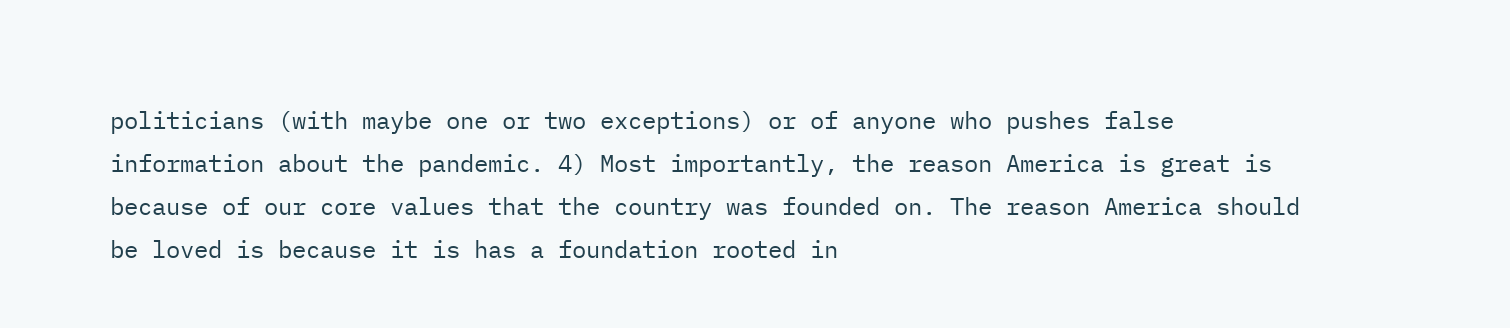politicians (with maybe one or two exceptions) or of anyone who pushes false information about the pandemic. 4) Most importantly, the reason America is great is because of our core values that the country was founded on. The reason America should be loved is because it is has a foundation rooted in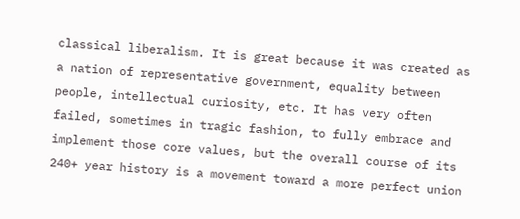classical liberalism. It is great because it was created as a nation of representative government, equality between people, intellectual curiosity, etc. It has very often failed, sometimes in tragic fashion, to fully embrace and implement those core values, but the overall course of its 240+ year history is a movement toward a more perfect union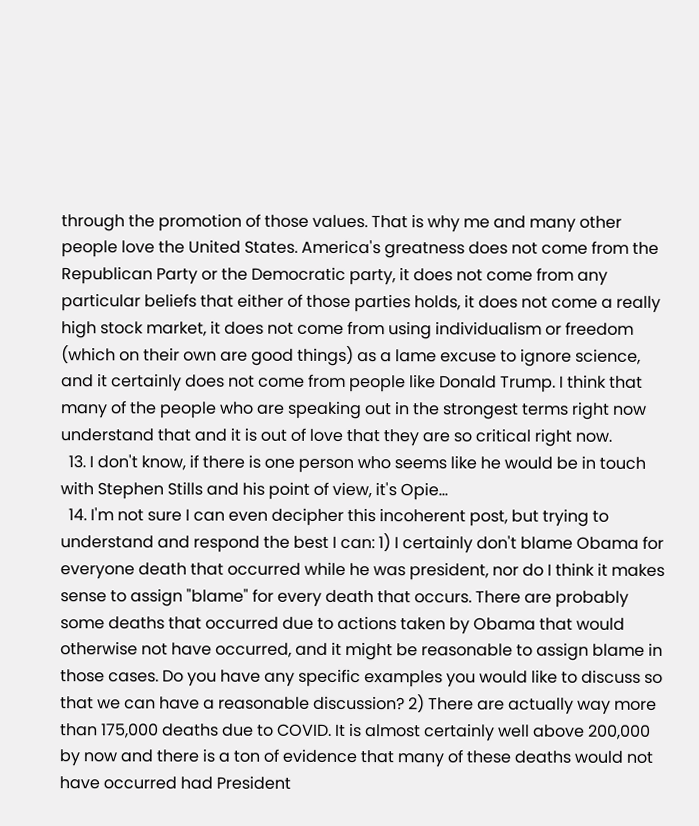through the promotion of those values. That is why me and many other people love the United States. America's greatness does not come from the Republican Party or the Democratic party, it does not come from any particular beliefs that either of those parties holds, it does not come a really high stock market, it does not come from using individualism or freedom (which on their own are good things) as a lame excuse to ignore science, and it certainly does not come from people like Donald Trump. I think that many of the people who are speaking out in the strongest terms right now understand that and it is out of love that they are so critical right now.
  13. I don't know, if there is one person who seems like he would be in touch with Stephen Stills and his point of view, it's Opie...
  14. I'm not sure I can even decipher this incoherent post, but trying to understand and respond the best I can: 1) I certainly don't blame Obama for everyone death that occurred while he was president, nor do I think it makes sense to assign "blame" for every death that occurs. There are probably some deaths that occurred due to actions taken by Obama that would otherwise not have occurred, and it might be reasonable to assign blame in those cases. Do you have any specific examples you would like to discuss so that we can have a reasonable discussion? 2) There are actually way more than 175,000 deaths due to COVID. It is almost certainly well above 200,000 by now and there is a ton of evidence that many of these deaths would not have occurred had President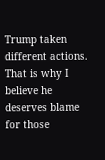Trump taken different actions. That is why I believe he deserves blame for those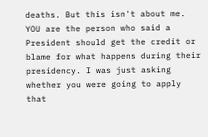deaths. But this isn't about me. YOU are the person who said a President should get the credit or blame for what happens during their presidency. I was just asking whether you were going to apply that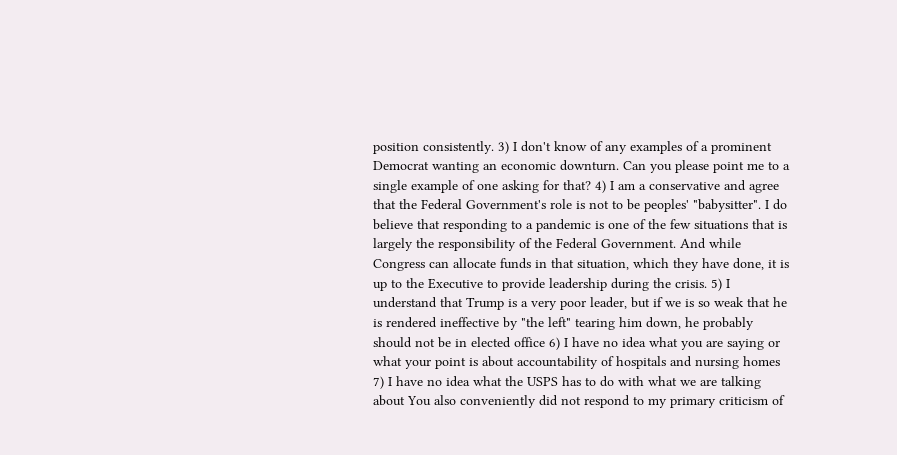position consistently. 3) I don't know of any examples of a prominent Democrat wanting an economic downturn. Can you please point me to a single example of one asking for that? 4) I am a conservative and agree that the Federal Government's role is not to be peoples' "babysitter". I do believe that responding to a pandemic is one of the few situations that is largely the responsibility of the Federal Government. And while Congress can allocate funds in that situation, which they have done, it is up to the Executive to provide leadership during the crisis. 5) I understand that Trump is a very poor leader, but if we is so weak that he is rendered ineffective by "the left" tearing him down, he probably should not be in elected office 6) I have no idea what you are saying or what your point is about accountability of hospitals and nursing homes 7) I have no idea what the USPS has to do with what we are talking about You also conveniently did not respond to my primary criticism of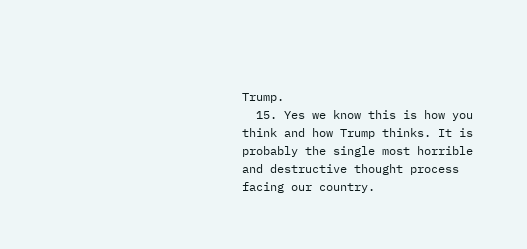Trump.
  15. Yes we know this is how you think and how Trump thinks. It is probably the single most horrible and destructive thought process facing our country.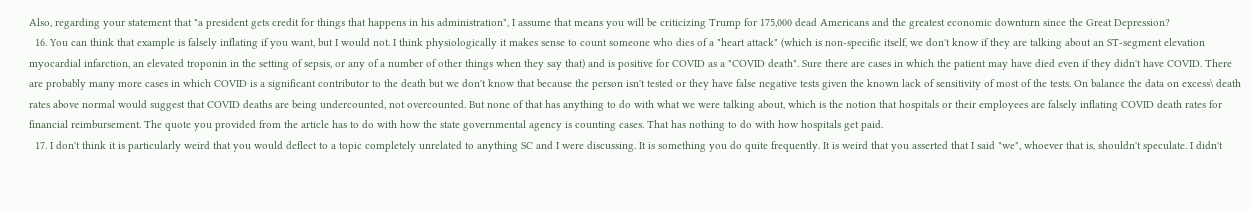Also, regarding your statement that "a president gets credit for things that happens in his administration", I assume that means you will be criticizing Trump for 175,000 dead Americans and the greatest economic downturn since the Great Depression?
  16. You can think that example is falsely inflating if you want, but I would not. I think physiologically it makes sense to count someone who dies of a "heart attack" (which is non-specific itself, we don't know if they are talking about an ST-segment elevation myocardial infarction, an elevated troponin in the setting of sepsis, or any of a number of other things when they say that) and is positive for COVID as a "COVID death". Sure there are cases in which the patient may have died even if they didn't have COVID. There are probably many more cases in which COVID is a significant contributor to the death but we don't know that because the person isn't tested or they have false negative tests given the known lack of sensitivity of most of the tests. On balance the data on excess\ death rates above normal would suggest that COVID deaths are being undercounted, not overcounted. But none of that has anything to do with what we were talking about, which is the notion that hospitals or their employees are falsely inflating COVID death rates for financial reimbursement. The quote you provided from the article has to do with how the state governmental agency is counting cases. That has nothing to do with how hospitals get paid.
  17. I don't think it is particularly weird that you would deflect to a topic completely unrelated to anything SC and I were discussing. It is something you do quite frequently. It is weird that you asserted that I said "we", whoever that is, shouldn't speculate. I didn't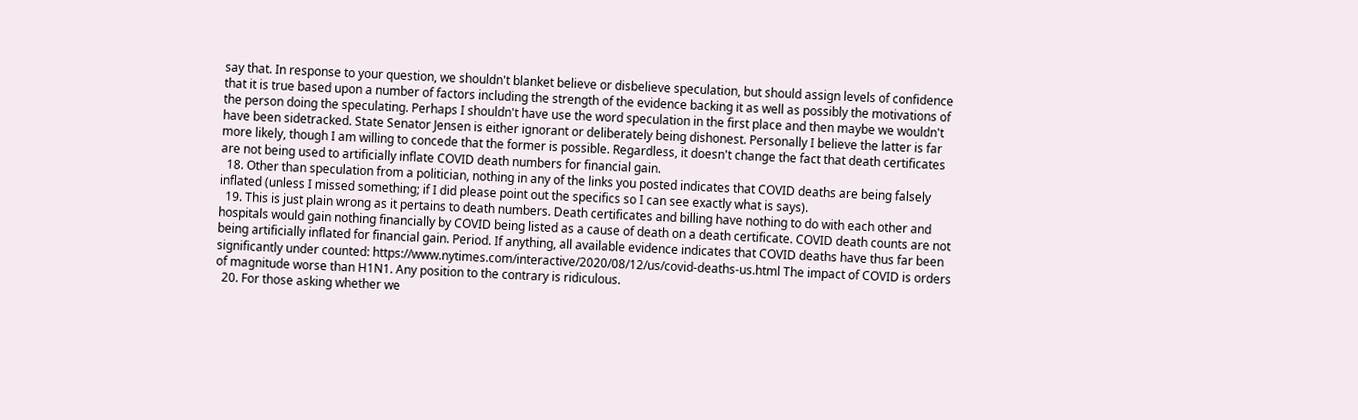say that. In response to your question, we shouldn't blanket believe or disbelieve speculation, but should assign levels of confidence that it is true based upon a number of factors including the strength of the evidence backing it as well as possibly the motivations of the person doing the speculating. Perhaps I shouldn't have use the word speculation in the first place and then maybe we wouldn't have been sidetracked. State Senator Jensen is either ignorant or deliberately being dishonest. Personally I believe the latter is far more likely, though I am willing to concede that the former is possible. Regardless, it doesn't change the fact that death certificates are not being used to artificially inflate COVID death numbers for financial gain.
  18. Other than speculation from a politician, nothing in any of the links you posted indicates that COVID deaths are being falsely inflated (unless I missed something; if I did please point out the specifics so I can see exactly what is says).
  19. This is just plain wrong as it pertains to death numbers. Death certificates and billing have nothing to do with each other and hospitals would gain nothing financially by COVID being listed as a cause of death on a death certificate. COVID death counts are not being artificially inflated for financial gain. Period. If anything, all available evidence indicates that COVID deaths have thus far been significantly under counted: https://www.nytimes.com/interactive/2020/08/12/us/covid-deaths-us.html The impact of COVID is orders of magnitude worse than H1N1. Any position to the contrary is ridiculous.
  20. For those asking whether we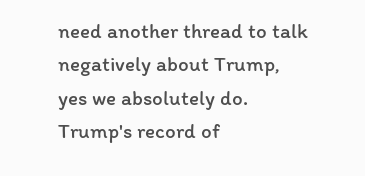need another thread to talk negatively about Trump, yes we absolutely do. Trump's record of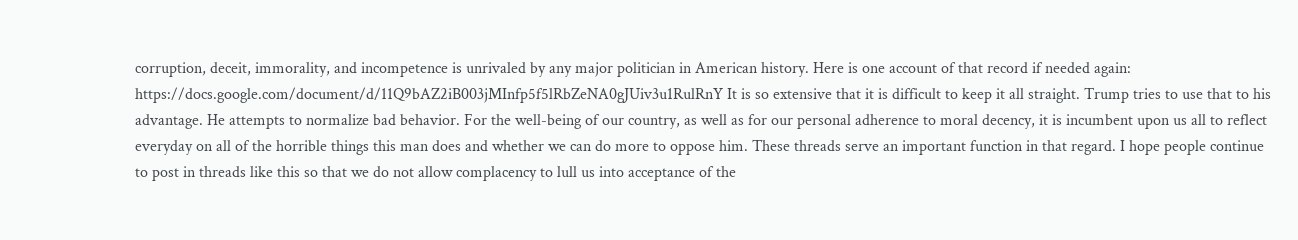corruption, deceit, immorality, and incompetence is unrivaled by any major politician in American history. Here is one account of that record if needed again: https://docs.google.com/document/d/11Q9bAZ2iB003jMInfp5f5lRbZeNA0gJUiv3u1RulRnY It is so extensive that it is difficult to keep it all straight. Trump tries to use that to his advantage. He attempts to normalize bad behavior. For the well-being of our country, as well as for our personal adherence to moral decency, it is incumbent upon us all to reflect everyday on all of the horrible things this man does and whether we can do more to oppose him. These threads serve an important function in that regard. I hope people continue to post in threads like this so that we do not allow complacency to lull us into acceptance of the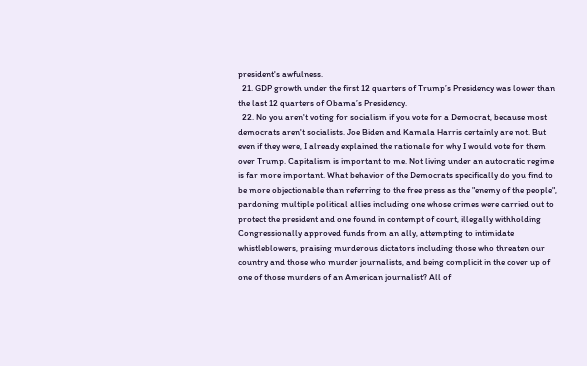president's awfulness.
  21. GDP growth under the first 12 quarters of Trump’s Presidency was lower than the last 12 quarters of Obama’s Presidency.
  22. No you aren't voting for socialism if you vote for a Democrat, because most democrats aren't socialists. Joe Biden and Kamala Harris certainly are not. But even if they were, I already explained the rationale for why I would vote for them over Trump. Capitalism is important to me. Not living under an autocratic regime is far more important. What behavior of the Democrats specifically do you find to be more objectionable than referring to the free press as the "enemy of the people", pardoning multiple political allies including one whose crimes were carried out to protect the president and one found in contempt of court, illegally withholding Congressionally approved funds from an ally, attempting to intimidate whistleblowers, praising murderous dictators including those who threaten our country and those who murder journalists, and being complicit in the cover up of one of those murders of an American journalist? All of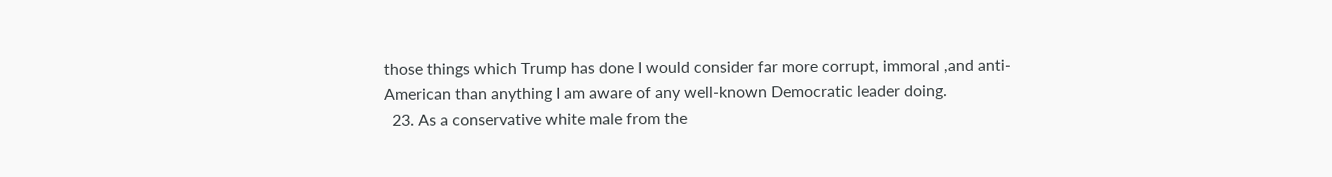those things which Trump has done I would consider far more corrupt, immoral ,and anti-American than anything I am aware of any well-known Democratic leader doing.
  23. As a conservative white male from the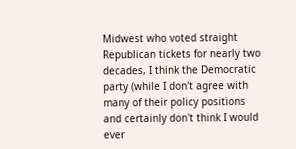Midwest who voted straight Republican tickets for nearly two decades, I think the Democratic party (while I don't agree with many of their policy positions and certainly don't think I would ever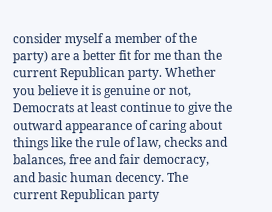consider myself a member of the party) are a better fit for me than the current Republican party. Whether you believe it is genuine or not, Democrats at least continue to give the outward appearance of caring about things like the rule of law, checks and balances, free and fair democracy, and basic human decency. The current Republican party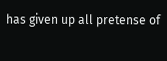has given up all pretense of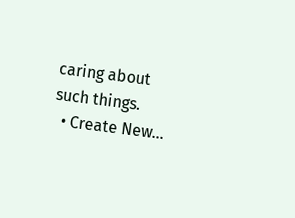caring about such things.
  • Create New...